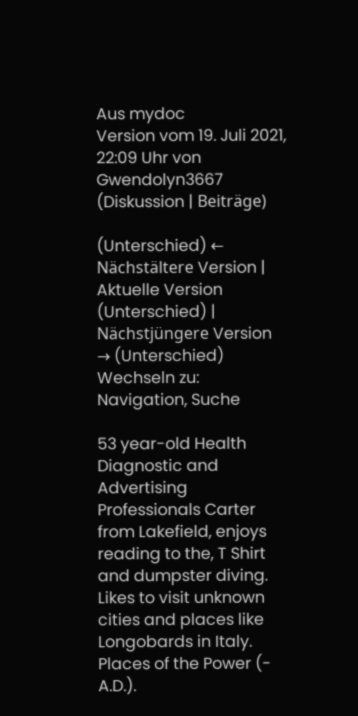Aus mydoc
Version vom 19. Juli 2021, 22:09 Uhr von Gwendolyn3667 (Diskussion | Beiträge)

(Unterschied) ← Nächstältere Version | Aktuelle Version (Unterschied) | Nächstjüngere Version → (Unterschied)
Wechseln zu: Navigation, Suche

53 year-old Health Diagnostic and Advertising Professionals Carter from Lakefield, enjoys reading to the, T Shirt and dumpster diving. Likes to visit unknown cities and places like Longobards in Italy. Places of the Power (- A.D.).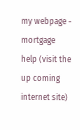my webpage - mortgage help (visit the up coming internet site)